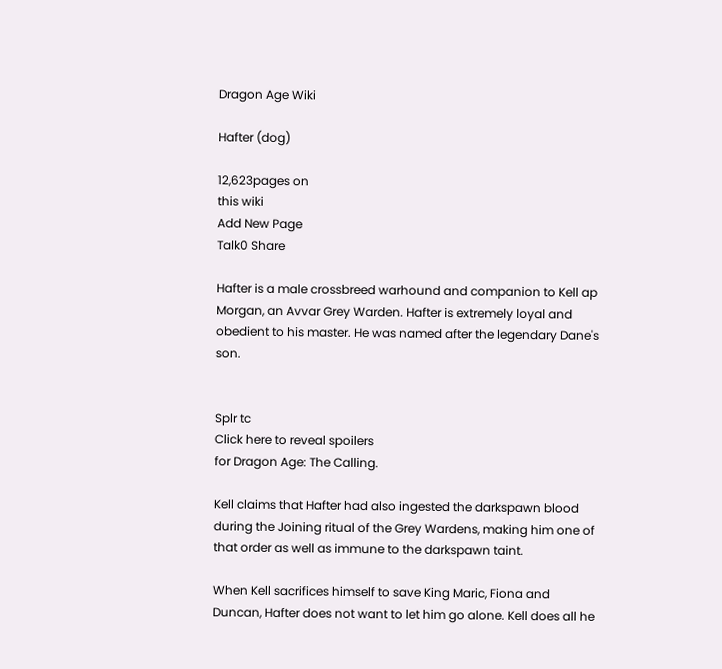Dragon Age Wiki

Hafter (dog)

12,623pages on
this wiki
Add New Page
Talk0 Share

Hafter is a male crossbreed warhound and companion to Kell ap Morgan, an Avvar Grey Warden. Hafter is extremely loyal and obedient to his master. He was named after the legendary Dane's son.


Splr tc
Click here to reveal spoilers
for Dragon Age: The Calling.

Kell claims that Hafter had also ingested the darkspawn blood during the Joining ritual of the Grey Wardens, making him one of that order as well as immune to the darkspawn taint.

When Kell sacrifices himself to save King Maric, Fiona and Duncan, Hafter does not want to let him go alone. Kell does all he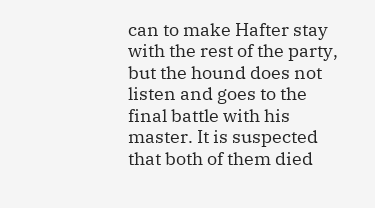can to make Hafter stay with the rest of the party, but the hound does not listen and goes to the final battle with his master. It is suspected that both of them died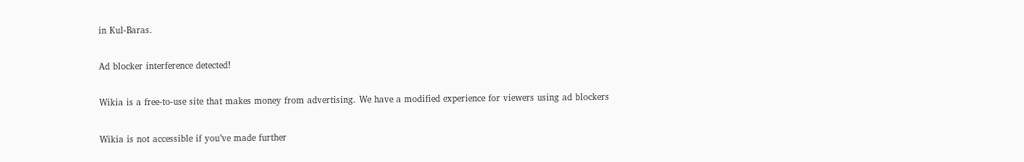in Kul-Baras.

Ad blocker interference detected!

Wikia is a free-to-use site that makes money from advertising. We have a modified experience for viewers using ad blockers

Wikia is not accessible if you’ve made further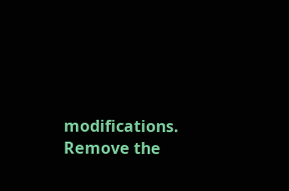modifications. Remove the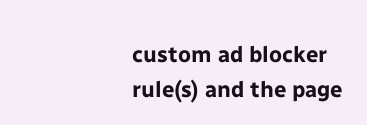custom ad blocker rule(s) and the page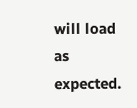will load as expected.